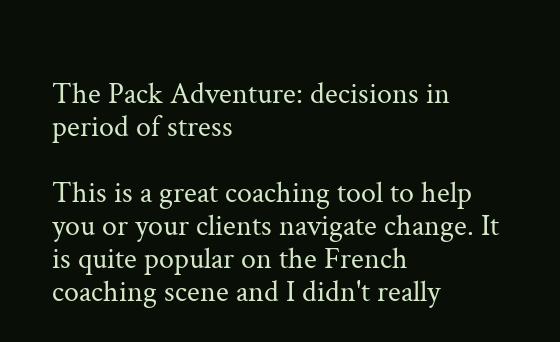The Pack Adventure: decisions in period of stress

This is a great coaching tool to help you or your clients navigate change. It is quite popular on the French coaching scene and I didn't really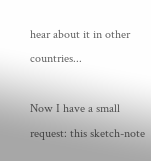hear about it in other countries...

Now I have a small request: this sketch-note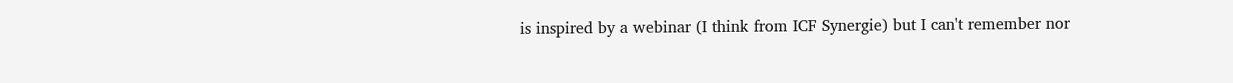is inspired by a webinar (I think from ICF Synergie) but I can't remember nor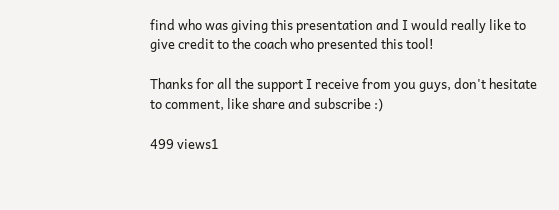find who was giving this presentation and I would really like to give credit to the coach who presented this tool!

Thanks for all the support I receive from you guys, don't hesitate to comment, like share and subscribe :)

499 views1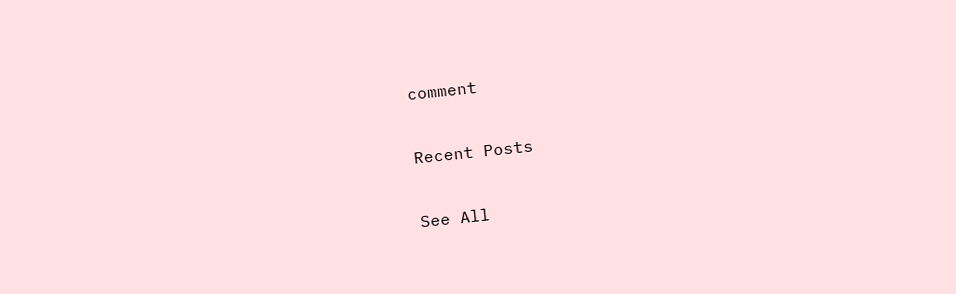comment

Recent Posts

See All